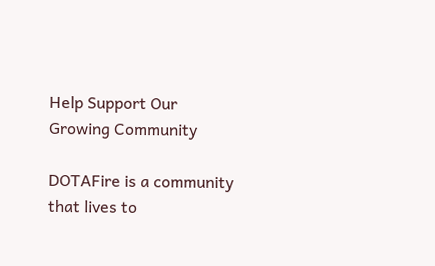Help Support Our Growing Community

DOTAFire is a community that lives to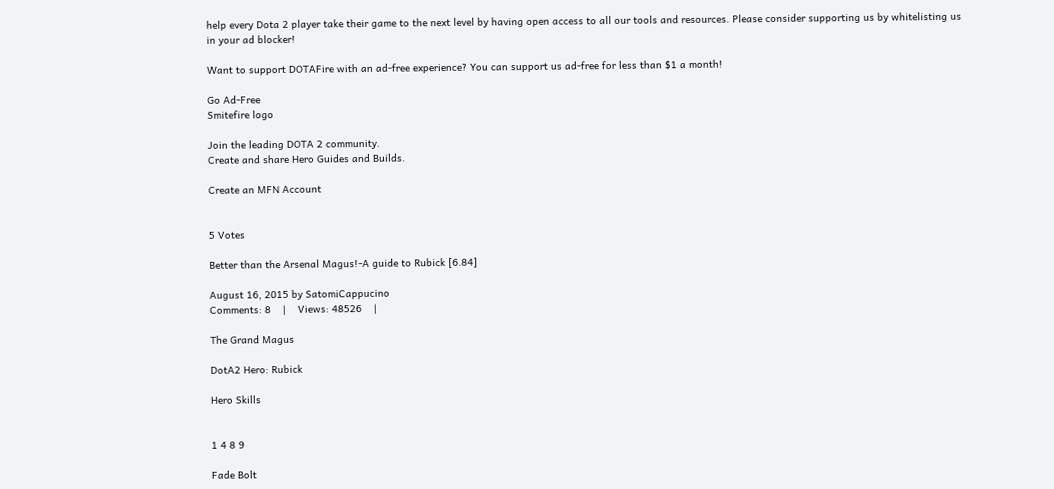help every Dota 2 player take their game to the next level by having open access to all our tools and resources. Please consider supporting us by whitelisting us in your ad blocker!

Want to support DOTAFire with an ad-free experience? You can support us ad-free for less than $1 a month!

Go Ad-Free
Smitefire logo

Join the leading DOTA 2 community.
Create and share Hero Guides and Builds.

Create an MFN Account


5 Votes

Better than the Arsenal Magus!-A guide to Rubick [6.84]

August 16, 2015 by SatomiCappucino
Comments: 8    |    Views: 48526    |

The Grand Magus

DotA2 Hero: Rubick

Hero Skills


1 4 8 9

Fade Bolt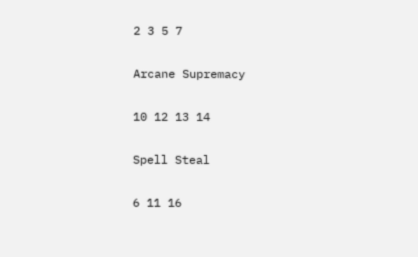2 3 5 7

Arcane Supremacy

10 12 13 14

Spell Steal

6 11 16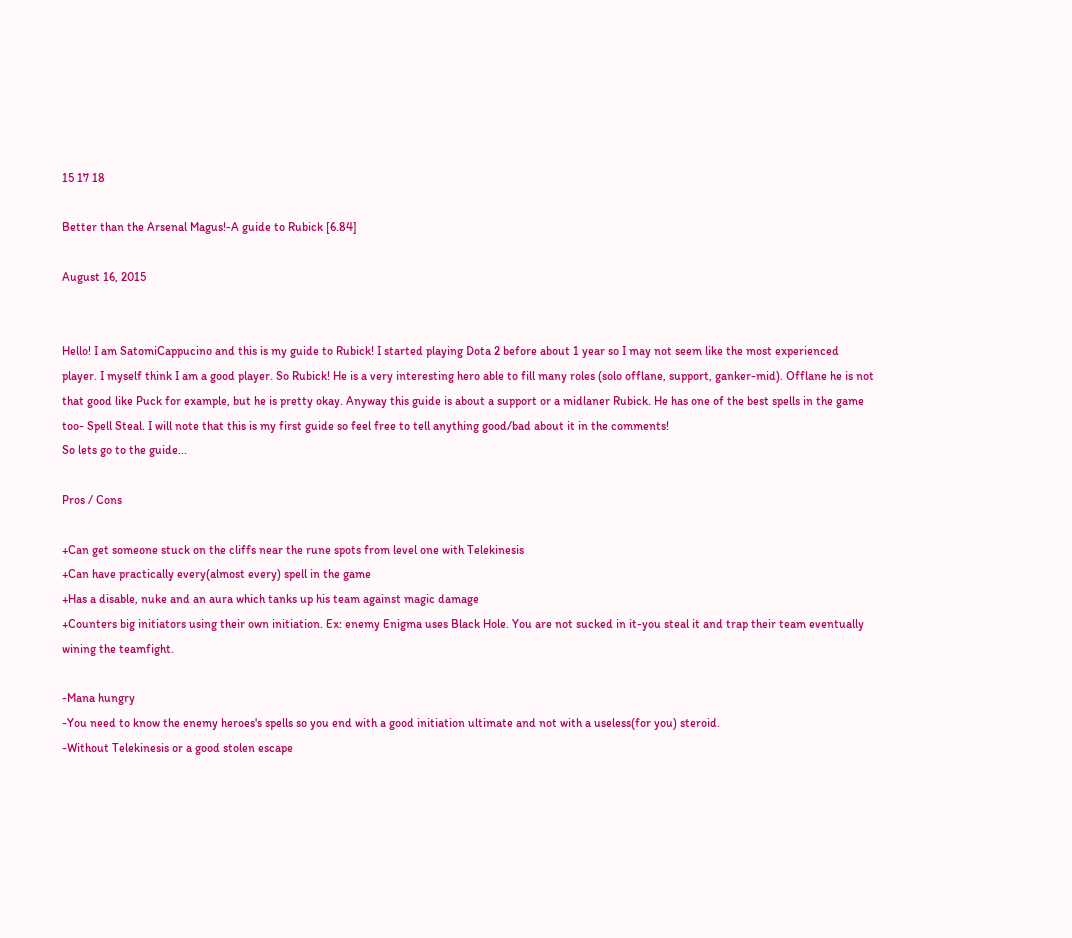15 17 18

Better than the Arsenal Magus!-A guide to Rubick [6.84]

August 16, 2015


Hello! I am SatomiCappucino and this is my guide to Rubick! I started playing Dota 2 before about 1 year so I may not seem like the most experienced player. I myself think I am a good player. So Rubick! He is a very interesting hero able to fill many roles (solo offlane, support, ganker-mid). Offlane he is not that good like Puck for example, but he is pretty okay. Anyway this guide is about a support or a midlaner Rubick. He has one of the best spells in the game too- Spell Steal. I will note that this is my first guide so feel free to tell anything good/bad about it in the comments!
So lets go to the guide...

Pros / Cons

+Can get someone stuck on the cliffs near the rune spots from level one with Telekinesis
+Can have practically every(almost every) spell in the game
+Has a disable, nuke and an aura which tanks up his team against magic damage
+Counters big initiators using their own initiation. Ex: enemy Enigma uses Black Hole. You are not sucked in it-you steal it and trap their team eventually wining the teamfight.

-Mana hungry
-You need to know the enemy heroes's spells so you end with a good initiation ultimate and not with a useless(for you) steroid.
-Without Telekinesis or a good stolen escape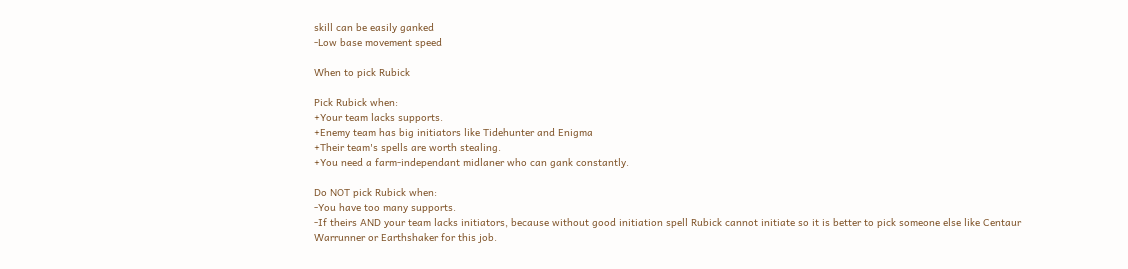skill can be easily ganked
-Low base movement speed

When to pick Rubick

Pick Rubick when:
+Your team lacks supports.
+Enemy team has big initiators like Tidehunter and Enigma
+Their team's spells are worth stealing.
+You need a farm-independant midlaner who can gank constantly.

Do NOT pick Rubick when:
-You have too many supports.
-If theirs AND your team lacks initiators, because without good initiation spell Rubick cannot initiate so it is better to pick someone else like Centaur Warrunner or Earthshaker for this job.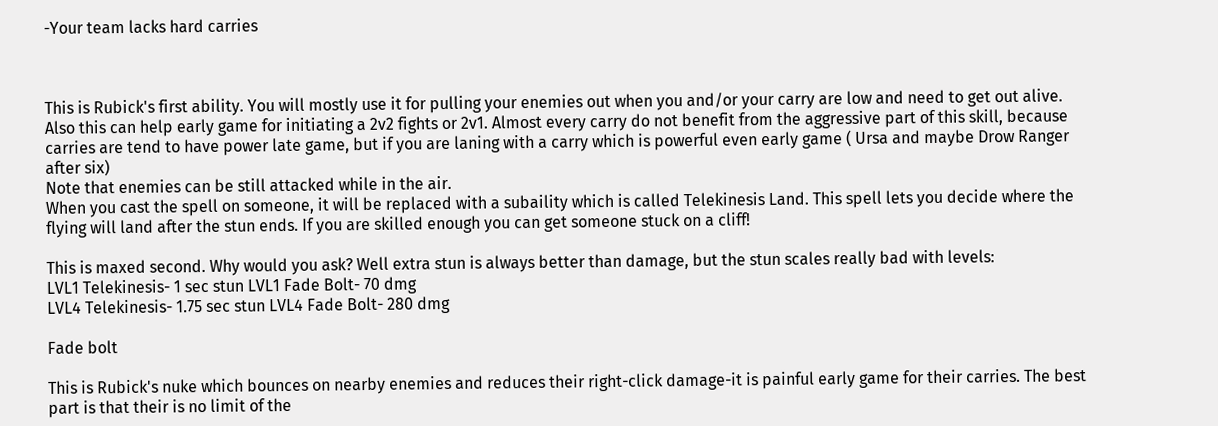-Your team lacks hard carries



This is Rubick's first ability. You will mostly use it for pulling your enemies out when you and/or your carry are low and need to get out alive. Also this can help early game for initiating a 2v2 fights or 2v1. Almost every carry do not benefit from the aggressive part of this skill, because carries are tend to have power late game, but if you are laning with a carry which is powerful even early game ( Ursa and maybe Drow Ranger after six)
Note that enemies can be still attacked while in the air.
When you cast the spell on someone, it will be replaced with a subaility which is called Telekinesis Land. This spell lets you decide where the flying will land after the stun ends. If you are skilled enough you can get someone stuck on a cliff!

This is maxed second. Why would you ask? Well extra stun is always better than damage, but the stun scales really bad with levels:
LVL1 Telekinesis- 1 sec stun LVL1 Fade Bolt- 70 dmg
LVL4 Telekinesis- 1.75 sec stun LVL4 Fade Bolt- 280 dmg

Fade bolt

This is Rubick's nuke which bounces on nearby enemies and reduces their right-click damage-it is painful early game for their carries. The best part is that their is no limit of the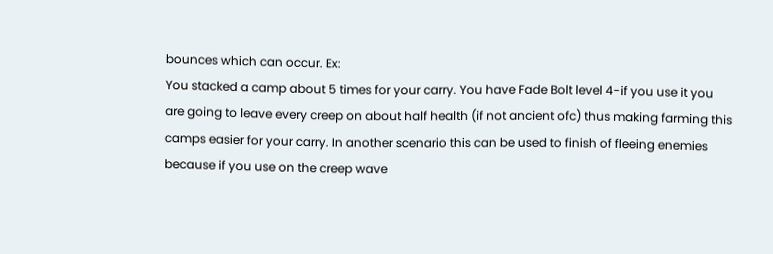bounces which can occur. Ex:
You stacked a camp about 5 times for your carry. You have Fade Bolt level 4-if you use it you are going to leave every creep on about half health (if not ancient ofc) thus making farming this camps easier for your carry. In another scenario this can be used to finish of fleeing enemies because if you use on the creep wave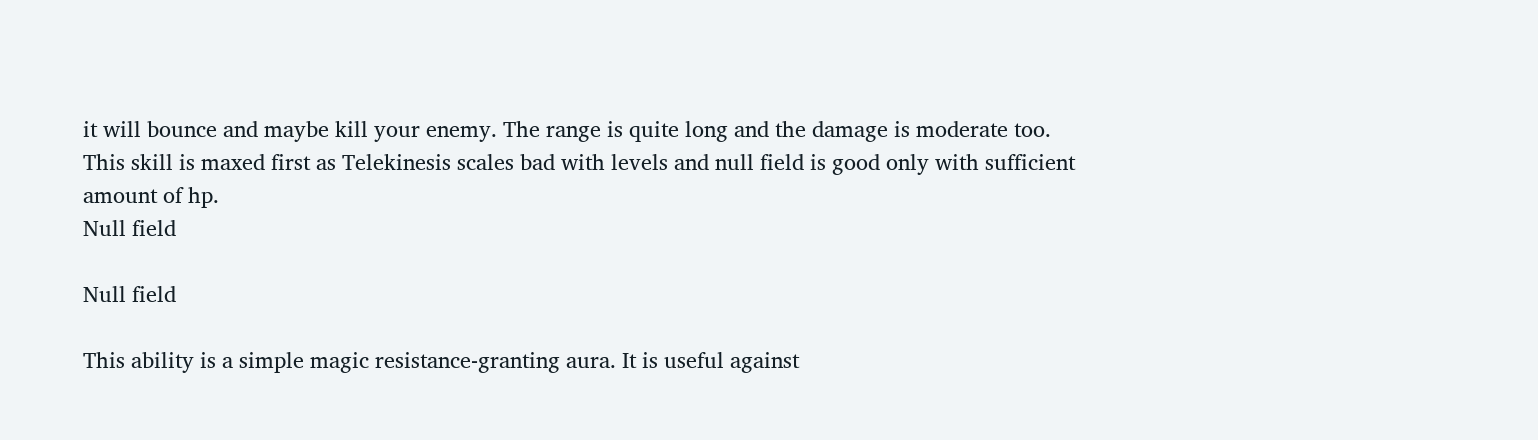it will bounce and maybe kill your enemy. The range is quite long and the damage is moderate too.
This skill is maxed first as Telekinesis scales bad with levels and null field is good only with sufficient amount of hp.
Null field

Null field

This ability is a simple magic resistance-granting aura. It is useful against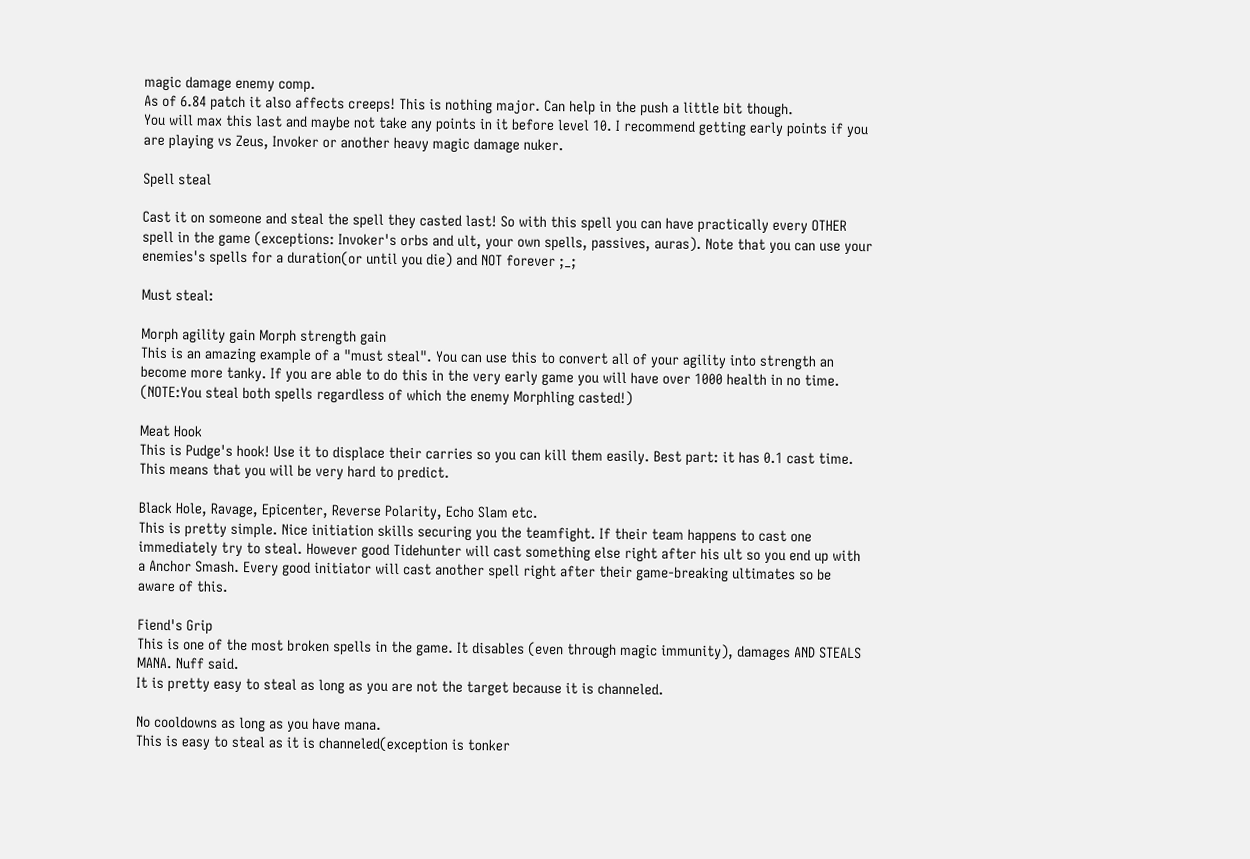magic damage enemy comp.
As of 6.84 patch it also affects creeps! This is nothing major. Can help in the push a little bit though.
You will max this last and maybe not take any points in it before level 10. I recommend getting early points if you are playing vs Zeus, Invoker or another heavy magic damage nuker.

Spell steal

Cast it on someone and steal the spell they casted last! So with this spell you can have practically every OTHER spell in the game (exceptions: Invoker's orbs and ult, your own spells, passives, auras). Note that you can use your enemies's spells for a duration(or until you die) and NOT forever ;_;

Must steal:

Morph agility gain Morph strength gain
This is an amazing example of a "must steal". You can use this to convert all of your agility into strength an become more tanky. If you are able to do this in the very early game you will have over 1000 health in no time.
(NOTE:You steal both spells regardless of which the enemy Morphling casted!)

Meat Hook
This is Pudge's hook! Use it to displace their carries so you can kill them easily. Best part: it has 0.1 cast time. This means that you will be very hard to predict.

Black Hole, Ravage, Epicenter, Reverse Polarity, Echo Slam etc.
This is pretty simple. Nice initiation skills securing you the teamfight. If their team happens to cast one immediately try to steal. However good Tidehunter will cast something else right after his ult so you end up with a Anchor Smash. Every good initiator will cast another spell right after their game-breaking ultimates so be aware of this.

Fiend's Grip
This is one of the most broken spells in the game. It disables (even through magic immunity), damages AND STEALS MANA. Nuff said.
It is pretty easy to steal as long as you are not the target because it is channeled.

No cooldowns as long as you have mana.
This is easy to steal as it is channeled(exception is tonker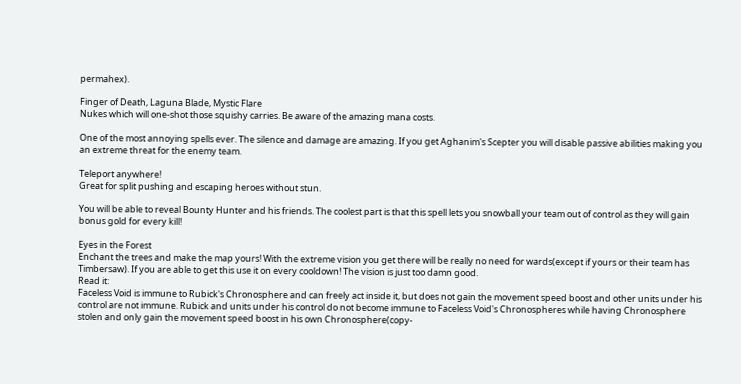permahex).

Finger of Death, Laguna Blade, Mystic Flare
Nukes which will one-shot those squishy carries. Be aware of the amazing mana costs.

One of the most annoying spells ever. The silence and damage are amazing. If you get Aghanim's Scepter you will disable passive abilities making you an extreme threat for the enemy team.

Teleport anywhere!
Great for split pushing and escaping heroes without stun.

You will be able to reveal Bounty Hunter and his friends. The coolest part is that this spell lets you snowball your team out of control as they will gain bonus gold for every kill!

Eyes in the Forest
Enchant the trees and make the map yours! With the extreme vision you get there will be really no need for wards(except if yours or their team has Timbersaw). If you are able to get this use it on every cooldown! The vision is just too damn good.
Read it:
Faceless Void is immune to Rubick's Chronosphere and can freely act inside it, but does not gain the movement speed boost and other units under his control are not immune. Rubick and units under his control do not become immune to Faceless Void's Chronospheres while having Chronosphere stolen and only gain the movement speed boost in his own Chronosphere(copy-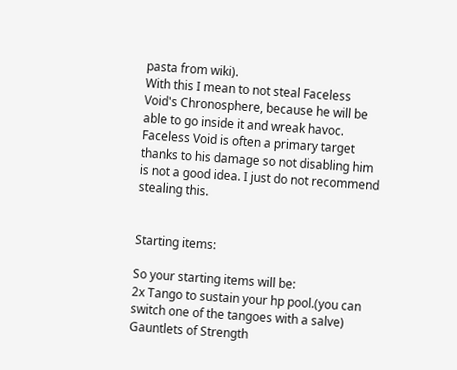pasta from wiki).
With this I mean to not steal Faceless Void's Chronosphere, because he will be able to go inside it and wreak havoc. Faceless Void is often a primary target thanks to his damage so not disabling him is not a good idea. I just do not recommend stealing this.


Starting items:

So your starting items will be:
2x Tango to sustain your hp pool.(you can switch one of the tangoes with a salve)
Gauntlets of Strength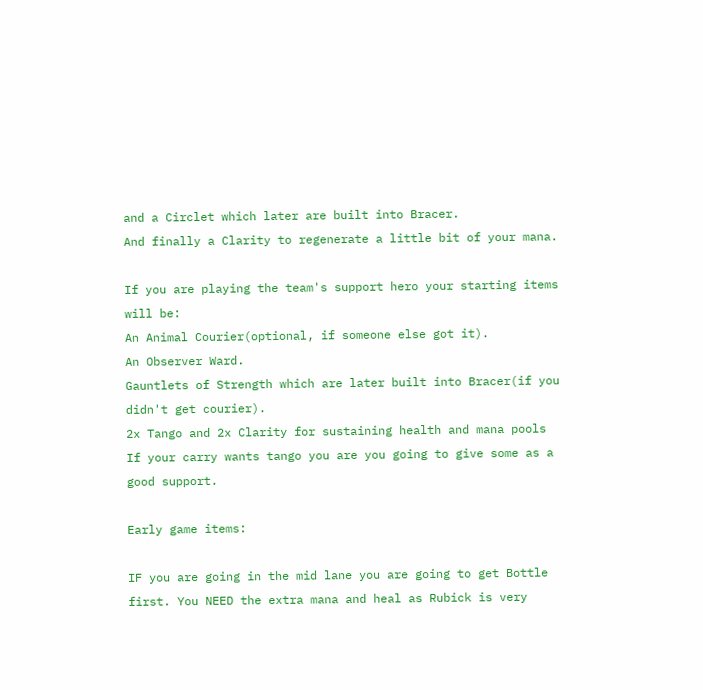and a Circlet which later are built into Bracer.
And finally a Clarity to regenerate a little bit of your mana.

If you are playing the team's support hero your starting items will be:
An Animal Courier(optional, if someone else got it).
An Observer Ward.
Gauntlets of Strength which are later built into Bracer(if you didn't get courier).
2x Tango and 2x Clarity for sustaining health and mana pools
If your carry wants tango you are you going to give some as a good support.

Early game items:

IF you are going in the mid lane you are going to get Bottle first. You NEED the extra mana and heal as Rubick is very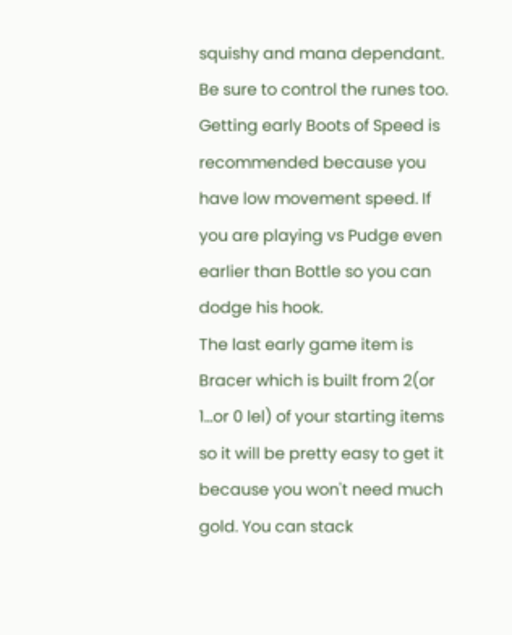squishy and mana dependant. Be sure to control the runes too.
Getting early Boots of Speed is recommended because you have low movement speed. If you are playing vs Pudge even earlier than Bottle so you can dodge his hook.
The last early game item is Bracer which is built from 2(or 1...or 0 lel) of your starting items so it will be pretty easy to get it because you won't need much gold. You can stack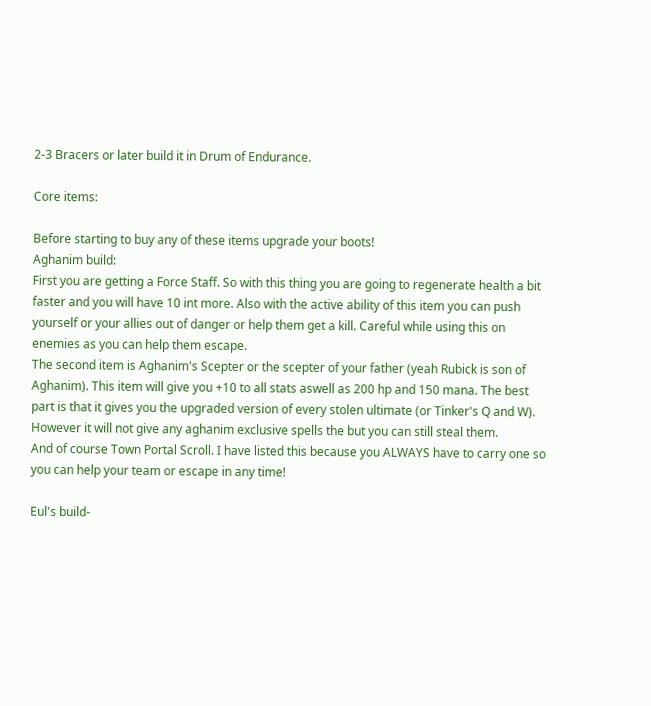2-3 Bracers or later build it in Drum of Endurance.

Core items:

Before starting to buy any of these items upgrade your boots!
Aghanim build:
First you are getting a Force Staff. So with this thing you are going to regenerate health a bit faster and you will have 10 int more. Also with the active ability of this item you can push yourself or your allies out of danger or help them get a kill. Careful while using this on enemies as you can help them escape.
The second item is Aghanim's Scepter or the scepter of your father (yeah Rubick is son of Aghanim). This item will give you +10 to all stats aswell as 200 hp and 150 mana. The best part is that it gives you the upgraded version of every stolen ultimate (or Tinker's Q and W). However it will not give any aghanim exclusive spells the but you can still steal them.
And of course Town Portal Scroll. I have listed this because you ALWAYS have to carry one so you can help your team or escape in any time!

Eul's build-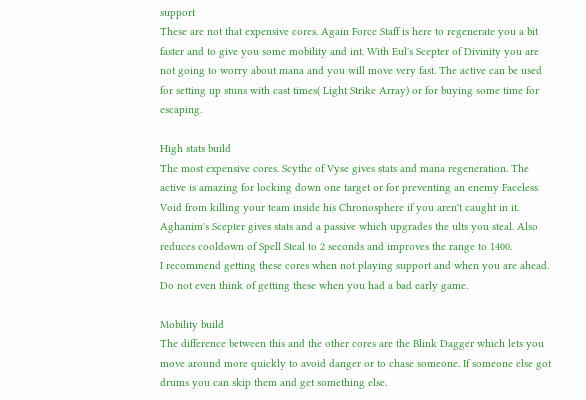support
These are not that expensive cores. Again Force Staff is here to regenerate you a bit faster and to give you some mobility and int. With Eul's Scepter of Divinity you are not going to worry about mana and you will move very fast. The active can be used for setting up stuns with cast times( Light Strike Array) or for buying some time for escaping.

High stats build
The most expensive cores. Scythe of Vyse gives stats and mana regeneration. The active is amazing for locking down one target or for preventing an enemy Faceless Void from killing your team inside his Chronosphere if you aren't caught in it. Aghanim's Scepter gives stats and a passive which upgrades the ults you steal. Also reduces cooldown of Spell Steal to 2 seconds and improves the range to 1400.
I recommend getting these cores when not playing support and when you are ahead. Do not even think of getting these when you had a bad early game.

Mobility build
The difference between this and the other cores are the Blink Dagger which lets you move around more quickly to avoid danger or to chase someone. If someone else got drums you can skip them and get something else.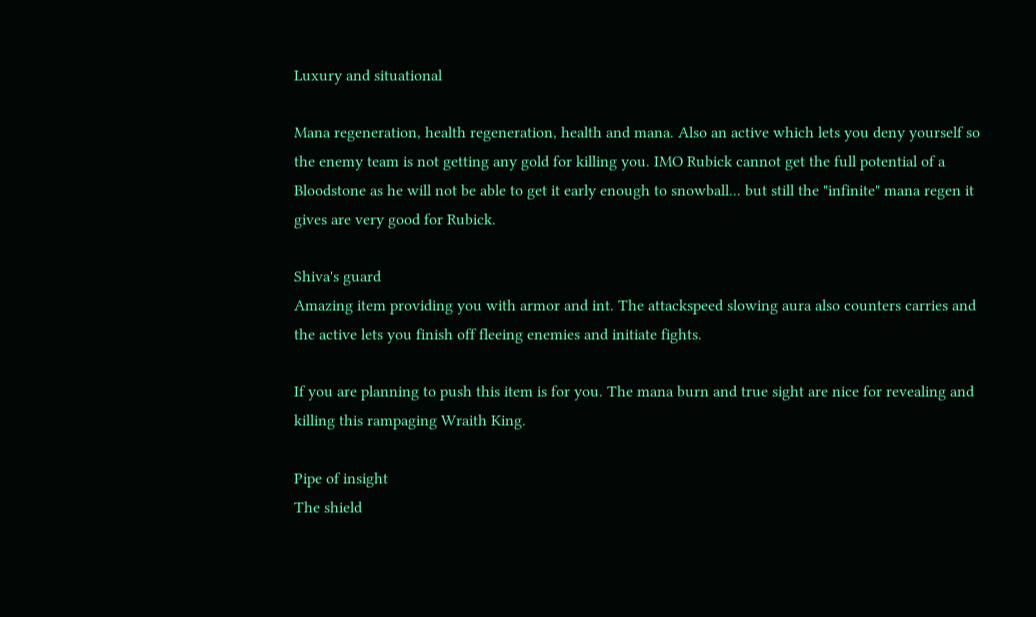Luxury and situational

Mana regeneration, health regeneration, health and mana. Also an active which lets you deny yourself so the enemy team is not getting any gold for killing you. IMO Rubick cannot get the full potential of a Bloodstone as he will not be able to get it early enough to snowball... but still the "infinite" mana regen it gives are very good for Rubick.

Shiva's guard
Amazing item providing you with armor and int. The attackspeed slowing aura also counters carries and the active lets you finish off fleeing enemies and initiate fights.

If you are planning to push this item is for you. The mana burn and true sight are nice for revealing and killing this rampaging Wraith King.

Pipe of insight
The shield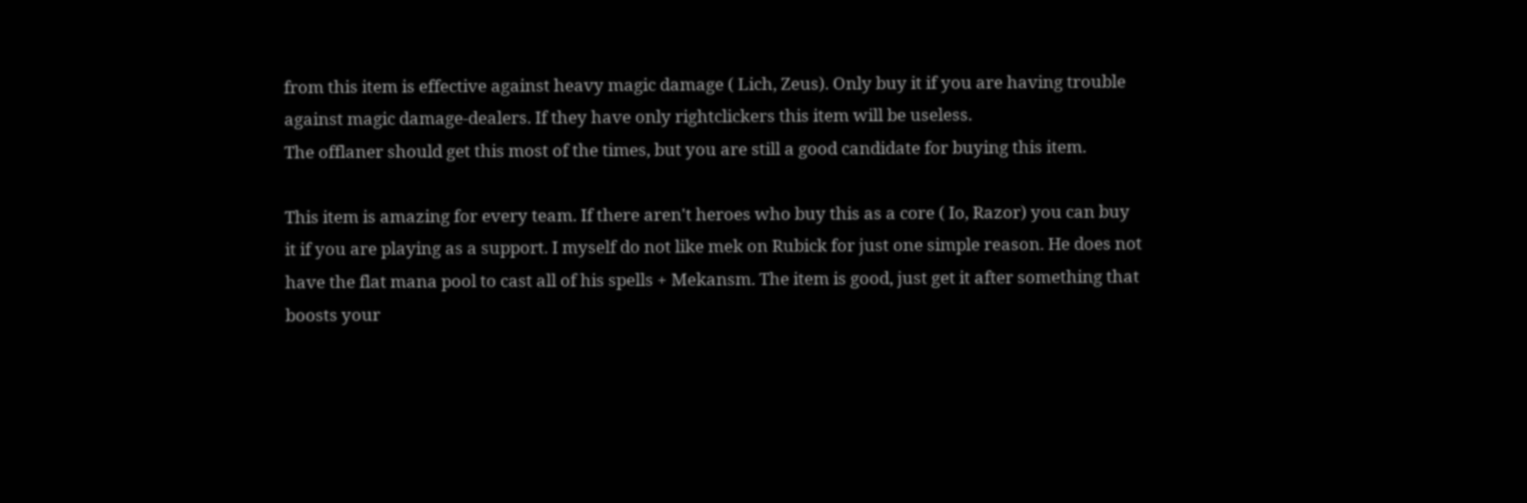from this item is effective against heavy magic damage ( Lich, Zeus). Only buy it if you are having trouble against magic damage-dealers. If they have only rightclickers this item will be useless.
The offlaner should get this most of the times, but you are still a good candidate for buying this item.

This item is amazing for every team. If there aren't heroes who buy this as a core ( Io, Razor) you can buy it if you are playing as a support. I myself do not like mek on Rubick for just one simple reason. He does not have the flat mana pool to cast all of his spells + Mekansm. The item is good, just get it after something that boosts your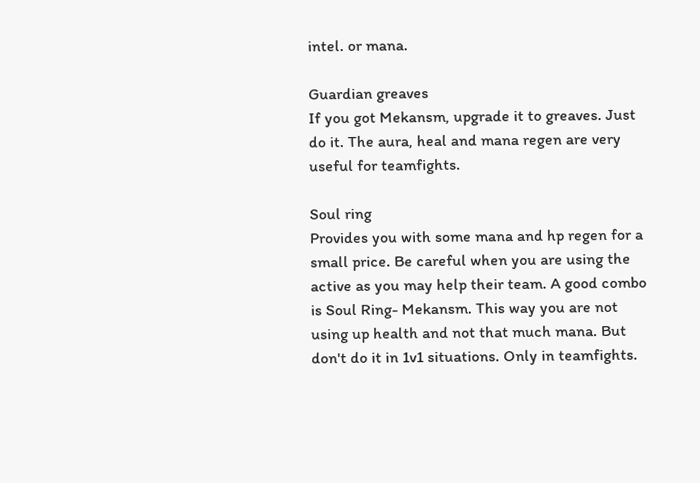intel. or mana.

Guardian greaves
If you got Mekansm, upgrade it to greaves. Just do it. The aura, heal and mana regen are very useful for teamfights.

Soul ring
Provides you with some mana and hp regen for a small price. Be careful when you are using the active as you may help their team. A good combo is Soul Ring- Mekansm. This way you are not using up health and not that much mana. But don't do it in 1v1 situations. Only in teamfights.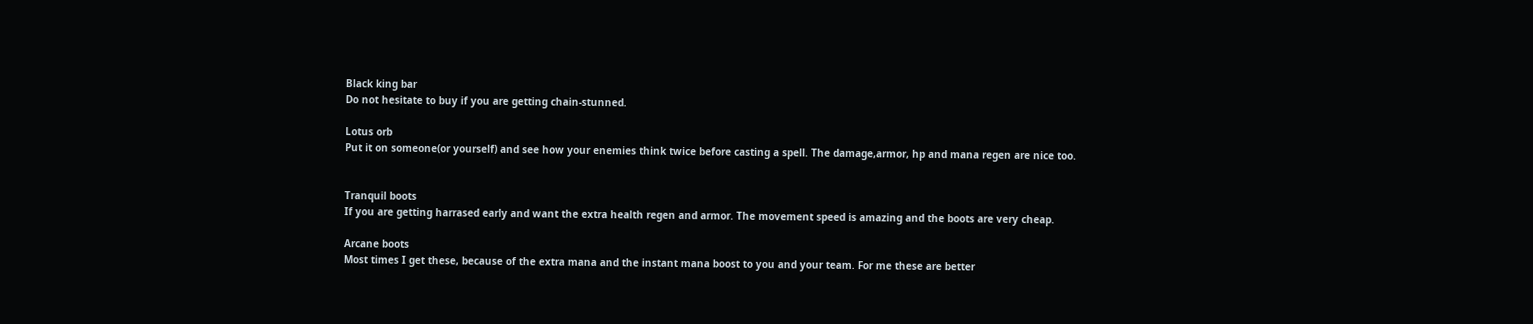Black king bar
Do not hesitate to buy if you are getting chain-stunned.

Lotus orb
Put it on someone(or yourself) and see how your enemies think twice before casting a spell. The damage,armor, hp and mana regen are nice too.


Tranquil boots
If you are getting harrased early and want the extra health regen and armor. The movement speed is amazing and the boots are very cheap.

Arcane boots
Most times I get these, because of the extra mana and the instant mana boost to you and your team. For me these are better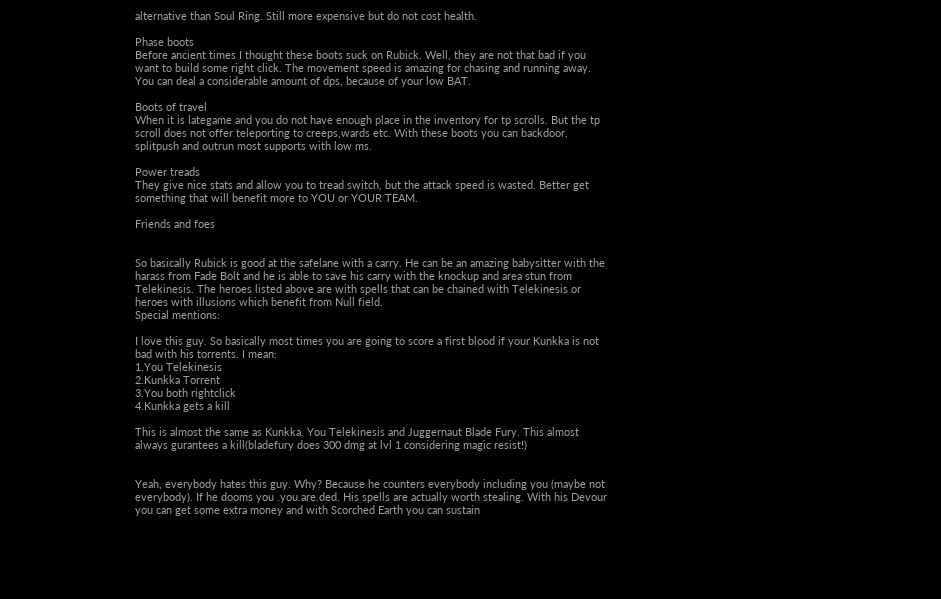alternative than Soul Ring. Still more expensive but do not cost health.

Phase boots
Before ancient times I thought these boots suck on Rubick. Well, they are not that bad if you want to build some right click. The movement speed is amazing for chasing and running away. You can deal a considerable amount of dps, because of your low BAT.

Boots of travel
When it is lategame and you do not have enough place in the inventory for tp scrolls. But the tp scroll does not offer teleporting to creeps,wards etc. With these boots you can backdoor, splitpush and outrun most supports with low ms.

Power treads
They give nice stats and allow you to tread switch, but the attack speed is wasted. Better get something that will benefit more to YOU or YOUR TEAM.

Friends and foes


So basically Rubick is good at the safelane with a carry. He can be an amazing babysitter with the harass from Fade Bolt and he is able to save his carry with the knockup and area stun from Telekinesis. The heroes listed above are with spells that can be chained with Telekinesis or heroes with illusions which benefit from Null field.
Special mentions:

I love this guy. So basically most times you are going to score a first blood if your Kunkka is not bad with his torrents. I mean:
1.You Telekinesis
2.Kunkka Torrent
3.You both rightclick
4.Kunkka gets a kill

This is almost the same as Kunkka. You Telekinesis and Juggernaut Blade Fury. This almost always gurantees a kill(bladefury does 300 dmg at lvl 1 considering magic resist!)


Yeah, everybody hates this guy. Why? Because he counters everybody including you (maybe not everybody). If he dooms you .you.are.ded. His spells are actually worth stealing. With his Devour you can get some extra money and with Scorched Earth you can sustain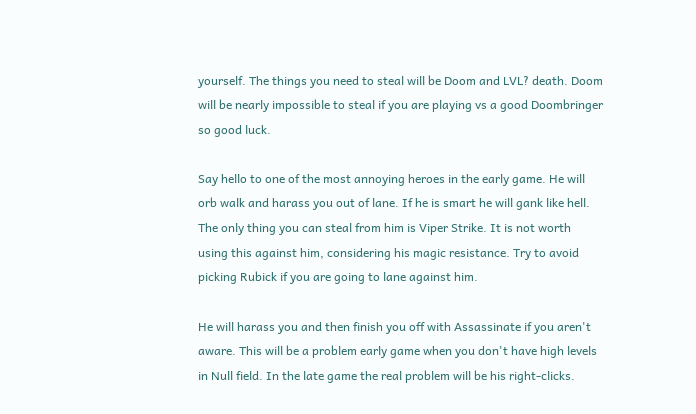yourself. The things you need to steal will be Doom and LVL? death. Doom will be nearly impossible to steal if you are playing vs a good Doombringer so good luck.

Say hello to one of the most annoying heroes in the early game. He will orb walk and harass you out of lane. If he is smart he will gank like hell. The only thing you can steal from him is Viper Strike. It is not worth using this against him, considering his magic resistance. Try to avoid picking Rubick if you are going to lane against him.

He will harass you and then finish you off with Assassinate if you aren't aware. This will be a problem early game when you don't have high levels in Null field. In the late game the real problem will be his right-clicks.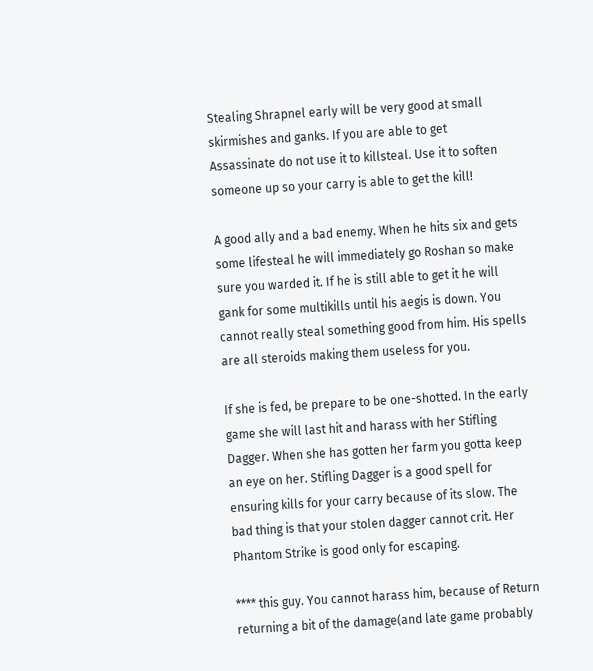Stealing Shrapnel early will be very good at small skirmishes and ganks. If you are able to get Assassinate do not use it to killsteal. Use it to soften someone up so your carry is able to get the kill!

A good ally and a bad enemy. When he hits six and gets some lifesteal he will immediately go Roshan so make sure you warded it. If he is still able to get it he will gank for some multikills until his aegis is down. You cannot really steal something good from him. His spells are all steroids making them useless for you.

If she is fed, be prepare to be one-shotted. In the early game she will last hit and harass with her Stifling Dagger. When she has gotten her farm you gotta keep an eye on her. Stifling Dagger is a good spell for ensuring kills for your carry because of its slow. The bad thing is that your stolen dagger cannot crit. Her Phantom Strike is good only for escaping.

**** this guy. You cannot harass him, because of Return returning a bit of the damage(and late game probably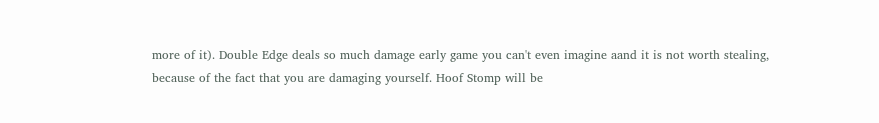more of it). Double Edge deals so much damage early game you can't even imagine aand it is not worth stealing, because of the fact that you are damaging yourself. Hoof Stomp will be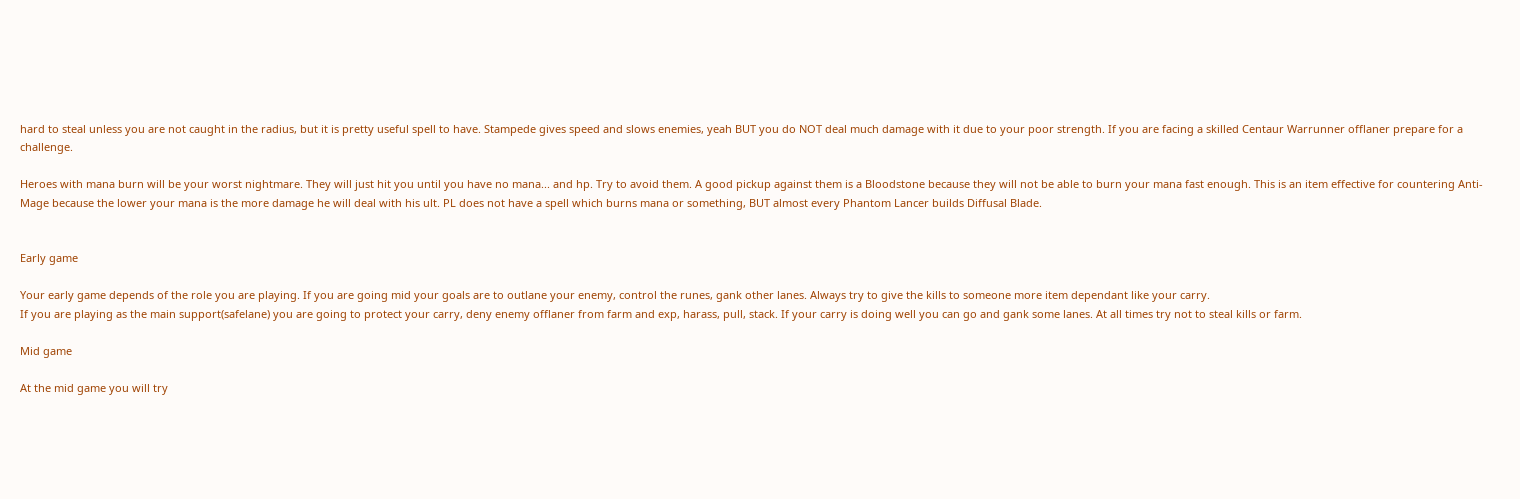hard to steal unless you are not caught in the radius, but it is pretty useful spell to have. Stampede gives speed and slows enemies, yeah BUT you do NOT deal much damage with it due to your poor strength. If you are facing a skilled Centaur Warrunner offlaner prepare for a challenge.

Heroes with mana burn will be your worst nightmare. They will just hit you until you have no mana... and hp. Try to avoid them. A good pickup against them is a Bloodstone because they will not be able to burn your mana fast enough. This is an item effective for countering Anti-Mage because the lower your mana is the more damage he will deal with his ult. PL does not have a spell which burns mana or something, BUT almost every Phantom Lancer builds Diffusal Blade.


Early game

Your early game depends of the role you are playing. If you are going mid your goals are to outlane your enemy, control the runes, gank other lanes. Always try to give the kills to someone more item dependant like your carry.
If you are playing as the main support(safelane) you are going to protect your carry, deny enemy offlaner from farm and exp, harass, pull, stack. If your carry is doing well you can go and gank some lanes. At all times try not to steal kills or farm.

Mid game

At the mid game you will try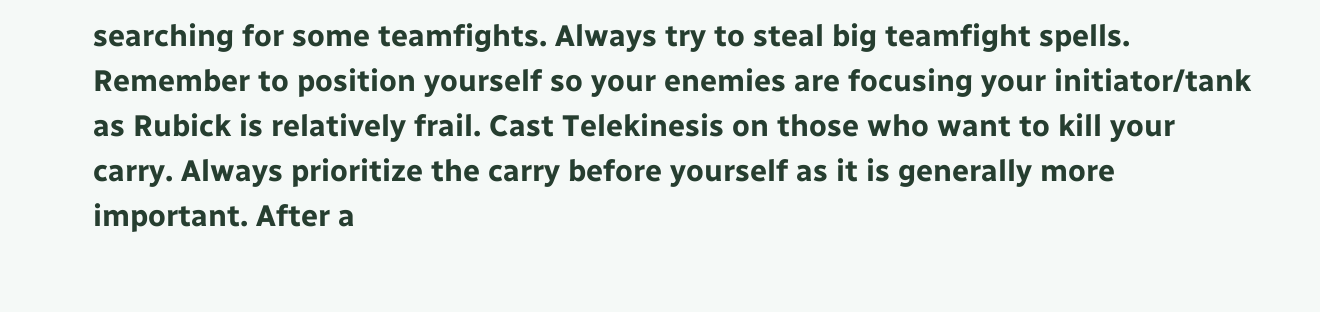searching for some teamfights. Always try to steal big teamfight spells. Remember to position yourself so your enemies are focusing your initiator/tank as Rubick is relatively frail. Cast Telekinesis on those who want to kill your carry. Always prioritize the carry before yourself as it is generally more important. After a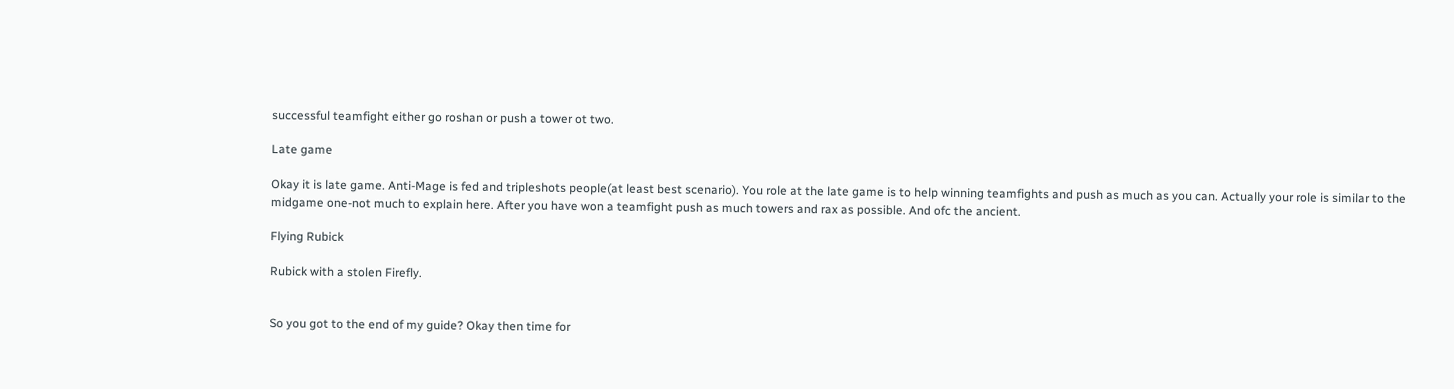successful teamfight either go roshan or push a tower ot two.

Late game

Okay it is late game. Anti-Mage is fed and tripleshots people(at least best scenario). You role at the late game is to help winning teamfights and push as much as you can. Actually your role is similar to the midgame one-not much to explain here. After you have won a teamfight push as much towers and rax as possible. And ofc the ancient.

Flying Rubick

Rubick with a stolen Firefly.


So you got to the end of my guide? Okay then time for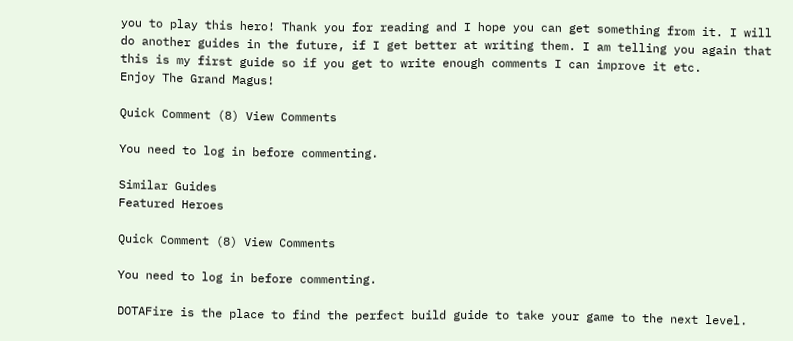you to play this hero! Thank you for reading and I hope you can get something from it. I will do another guides in the future, if I get better at writing them. I am telling you again that this is my first guide so if you get to write enough comments I can improve it etc.
Enjoy The Grand Magus!

Quick Comment (8) View Comments

You need to log in before commenting.

Similar Guides
Featured Heroes

Quick Comment (8) View Comments

You need to log in before commenting.

DOTAFire is the place to find the perfect build guide to take your game to the next level.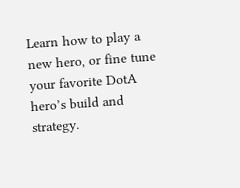Learn how to play a new hero, or fine tune your favorite DotA hero’s build and strategy.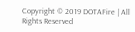Copyright © 2019 DOTAFire | All Rights Reserved